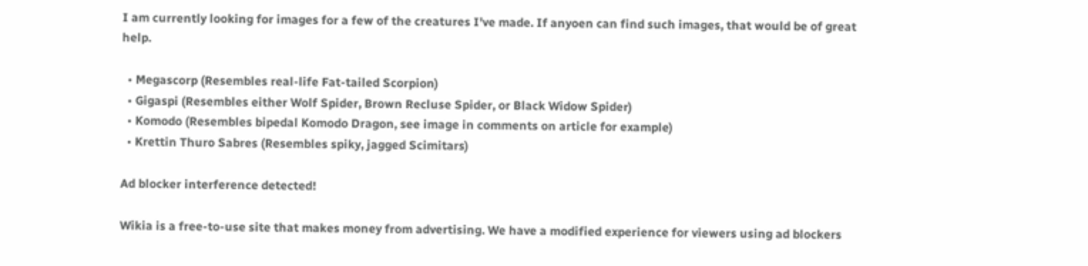I am currently looking for images for a few of the creatures I've made. If anyoen can find such images, that would be of great help.

  • Megascorp (Resembles real-life Fat-tailed Scorpion)
  • Gigaspi (Resembles either Wolf Spider, Brown Recluse Spider, or Black Widow Spider)
  • Komodo (Resembles bipedal Komodo Dragon, see image in comments on article for example)
  • Krettin Thuro Sabres (Resembles spiky, jagged Scimitars)

Ad blocker interference detected!

Wikia is a free-to-use site that makes money from advertising. We have a modified experience for viewers using ad blockers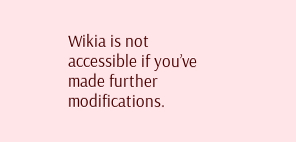Wikia is not accessible if you’ve made further modifications.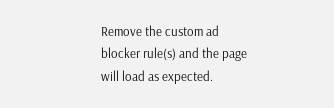Remove the custom ad blocker rule(s) and the page will load as expected.